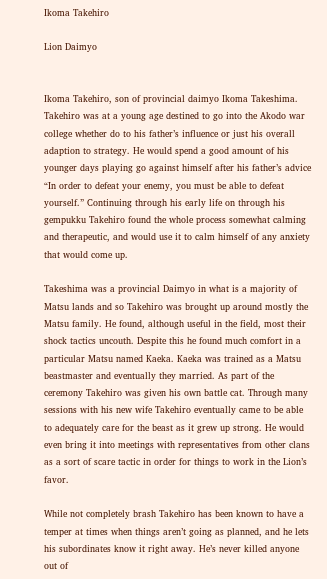Ikoma Takehiro

Lion Daimyo


Ikoma Takehiro, son of provincial daimyo Ikoma Takeshima. Takehiro was at a young age destined to go into the Akodo war college whether do to his father’s influence or just his overall adaption to strategy. He would spend a good amount of his younger days playing go against himself after his father’s advice “In order to defeat your enemy, you must be able to defeat yourself.” Continuing through his early life on through his gempukku Takehiro found the whole process somewhat calming and therapeutic, and would use it to calm himself of any anxiety that would come up.

Takeshima was a provincial Daimyo in what is a majority of Matsu lands and so Takehiro was brought up around mostly the Matsu family. He found, although useful in the field, most their shock tactics uncouth. Despite this he found much comfort in a particular Matsu named Kaeka. Kaeka was trained as a Matsu beastmaster and eventually they married. As part of the ceremony Takehiro was given his own battle cat. Through many sessions with his new wife Takehiro eventually came to be able to adequately care for the beast as it grew up strong. He would even bring it into meetings with representatives from other clans as a sort of scare tactic in order for things to work in the Lion’s favor.

While not completely brash Takehiro has been known to have a temper at times when things aren’t going as planned, and he lets his subordinates know it right away. He’s never killed anyone out of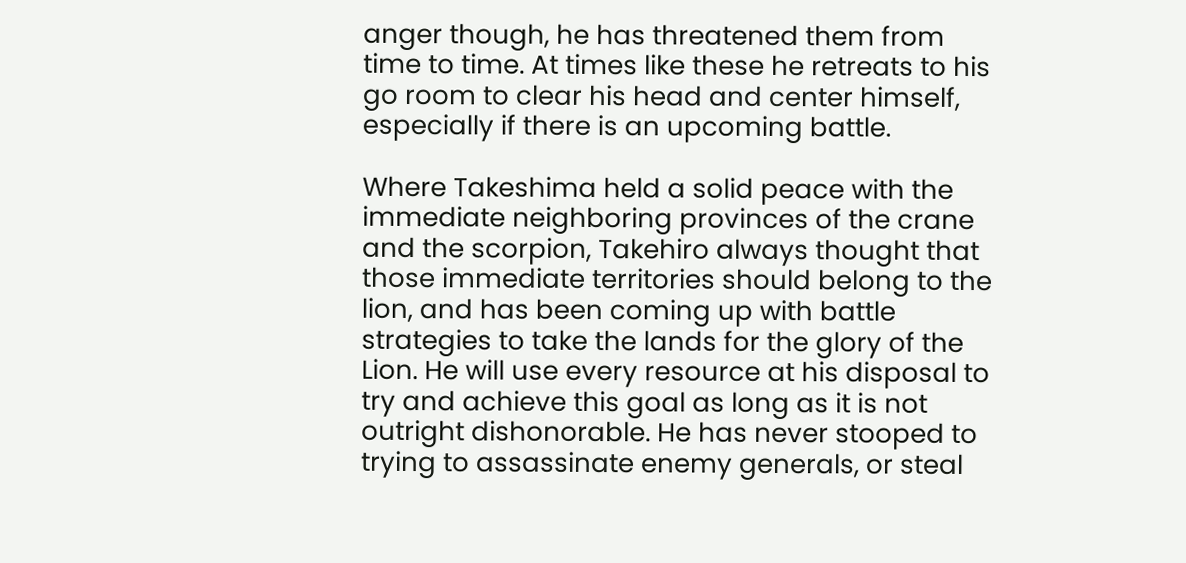anger though, he has threatened them from time to time. At times like these he retreats to his go room to clear his head and center himself, especially if there is an upcoming battle.

Where Takeshima held a solid peace with the immediate neighboring provinces of the crane and the scorpion, Takehiro always thought that those immediate territories should belong to the lion, and has been coming up with battle strategies to take the lands for the glory of the Lion. He will use every resource at his disposal to try and achieve this goal as long as it is not outright dishonorable. He has never stooped to trying to assassinate enemy generals, or steal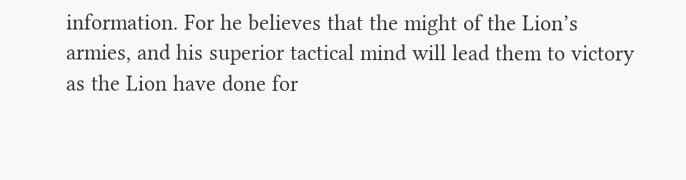information. For he believes that the might of the Lion’s armies, and his superior tactical mind will lead them to victory as the Lion have done for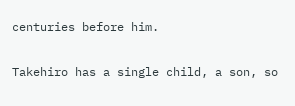centuries before him.

Takehiro has a single child, a son, so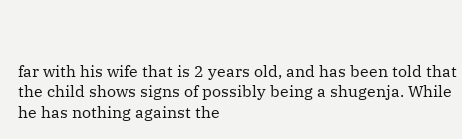far with his wife that is 2 years old, and has been told that the child shows signs of possibly being a shugenja. While he has nothing against the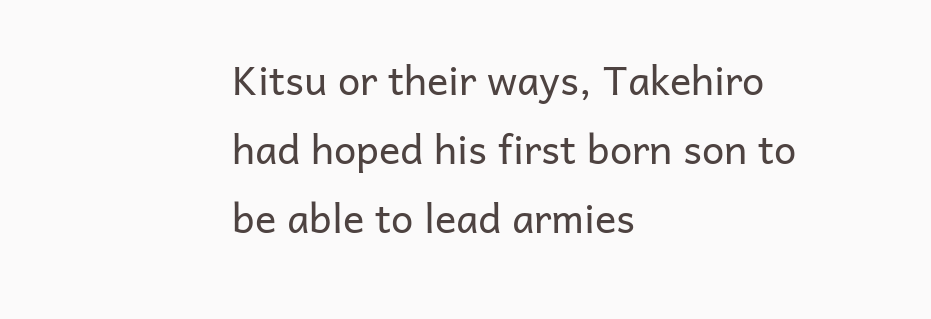Kitsu or their ways, Takehiro had hoped his first born son to be able to lead armies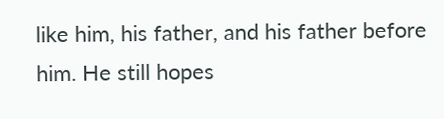like him, his father, and his father before him. He still hopes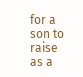for a son to raise as a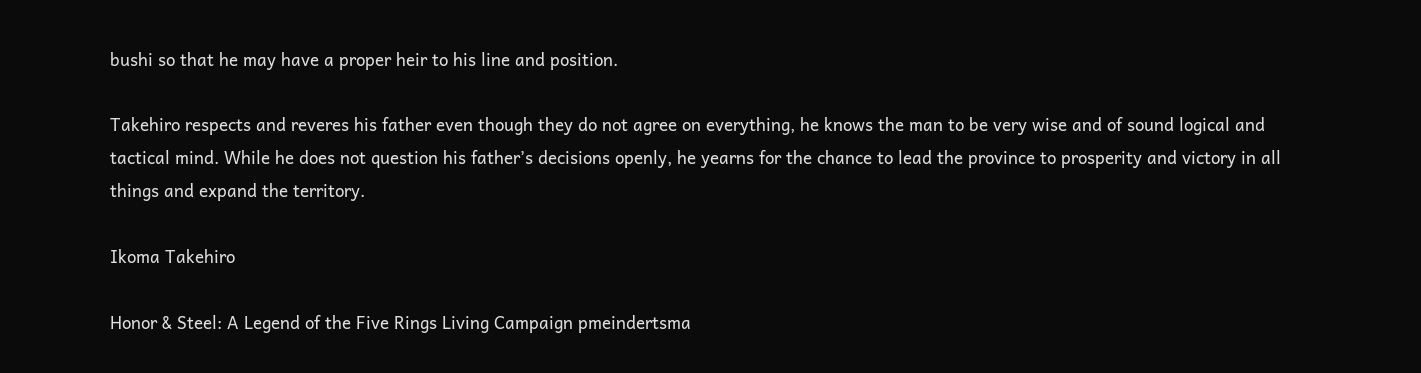bushi so that he may have a proper heir to his line and position.

Takehiro respects and reveres his father even though they do not agree on everything, he knows the man to be very wise and of sound logical and tactical mind. While he does not question his father’s decisions openly, he yearns for the chance to lead the province to prosperity and victory in all things and expand the territory.

Ikoma Takehiro

Honor & Steel: A Legend of the Five Rings Living Campaign pmeindertsma